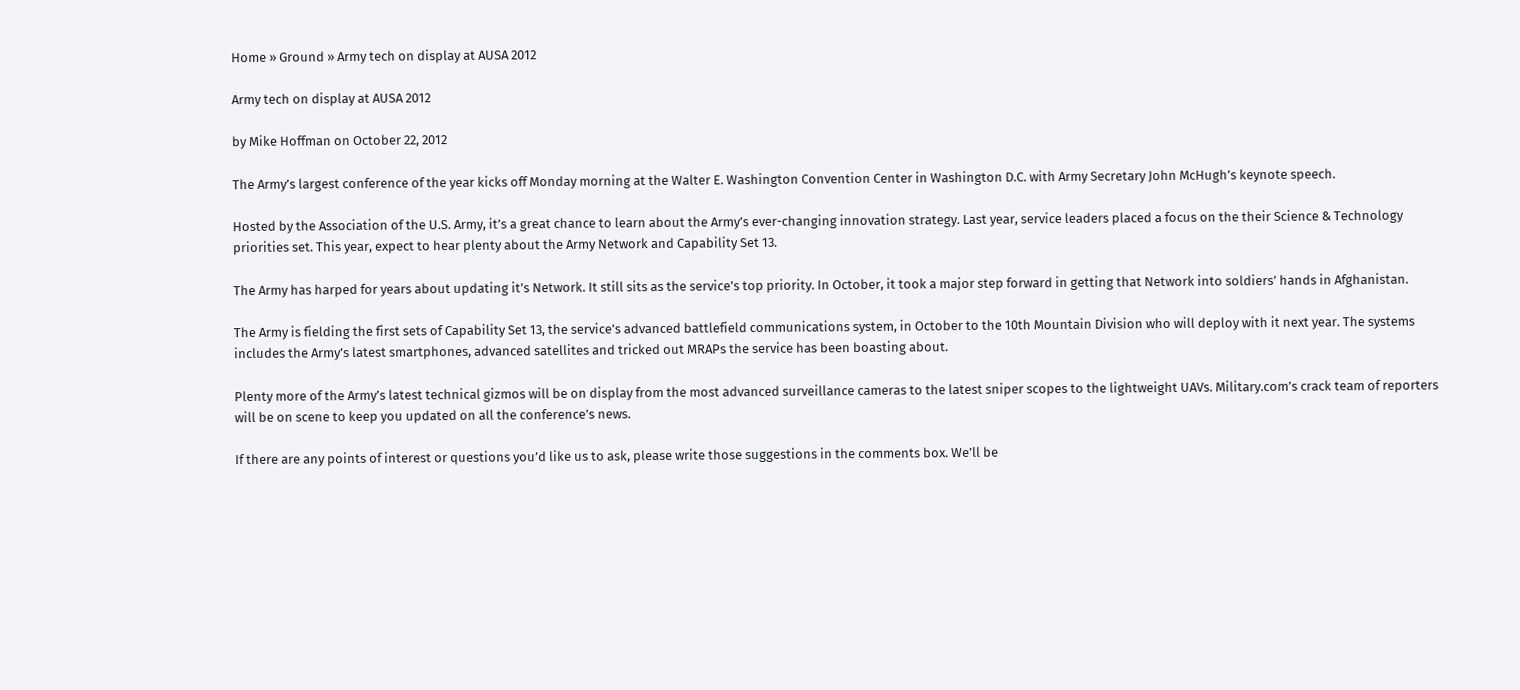Home » Ground » Army tech on display at AUSA 2012

Army tech on display at AUSA 2012

by Mike Hoffman on October 22, 2012

The Army’s largest conference of the year kicks off Monday morning at the Walter E. Washington Convention Center in Washington D.C. with Army Secretary John McHugh’s keynote speech.

Hosted by the Association of the U.S. Army, it’s a great chance to learn about the Army’s ever-changing innovation strategy. Last year, service leaders placed a focus on the their Science & Technology priorities set. This year, expect to hear plenty about the Army Network and Capability Set 13.

The Army has harped for years about updating it’s Network. It still sits as the service’s top priority. In October, it took a major step forward in getting that Network into soldiers’ hands in Afghanistan.

The Army is fielding the first sets of Capability Set 13, the service’s advanced battlefield communications system, in October to the 10th Mountain Division who will deploy with it next year. The systems includes the Army’s latest smartphones, advanced satellites and tricked out MRAPs the service has been boasting about.

Plenty more of the Army’s latest technical gizmos will be on display from the most advanced surveillance cameras to the latest sniper scopes to the lightweight UAVs. Military.com’s crack team of reporters will be on scene to keep you updated on all the conference’s news.

If there are any points of interest or questions you’d like us to ask, please write those suggestions in the comments box. We’ll be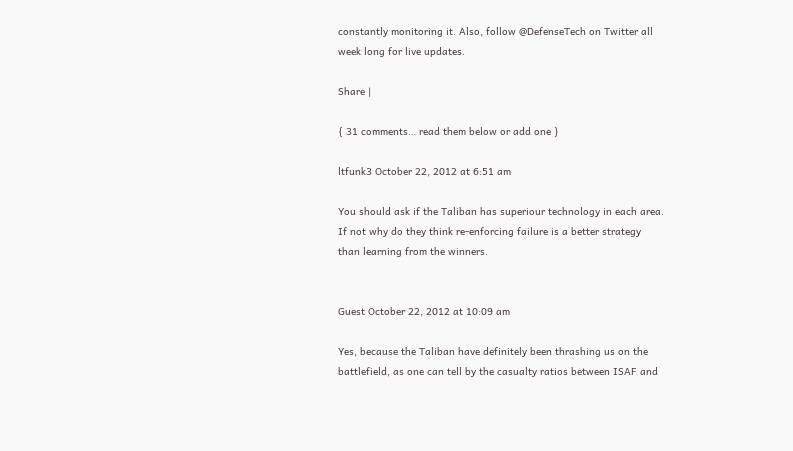constantly monitoring it. Also, follow @DefenseTech on Twitter all week long for live updates.

Share |

{ 31 comments… read them below or add one }

ltfunk3 October 22, 2012 at 6:51 am

You should ask if the Taliban has superiour technology in each area. If not why do they think re-enforcing failure is a better strategy than learning from the winners.


Guest October 22, 2012 at 10:09 am

Yes, because the Taliban have definitely been thrashing us on the battlefield, as one can tell by the casualty ratios between ISAF and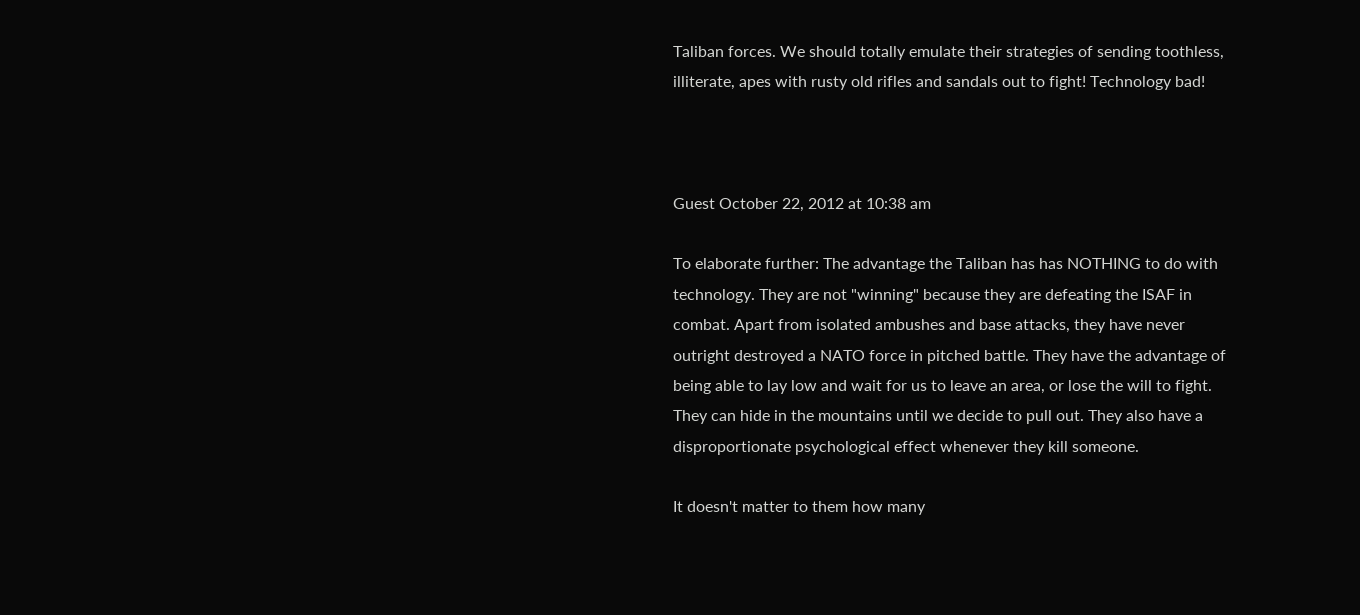Taliban forces. We should totally emulate their strategies of sending toothless, illiterate, apes with rusty old rifles and sandals out to fight! Technology bad!



Guest October 22, 2012 at 10:38 am

To elaborate further: The advantage the Taliban has has NOTHING to do with technology. They are not "winning" because they are defeating the ISAF in combat. Apart from isolated ambushes and base attacks, they have never outright destroyed a NATO force in pitched battle. They have the advantage of being able to lay low and wait for us to leave an area, or lose the will to fight. They can hide in the mountains until we decide to pull out. They also have a disproportionate psychological effect whenever they kill someone.

It doesn't matter to them how many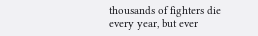thousands of fighters die every year, but ever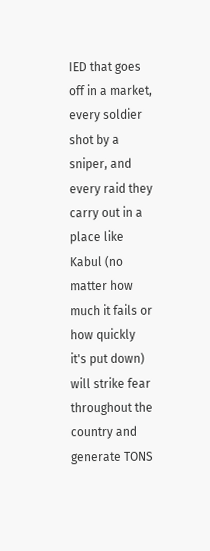IED that goes off in a market, every soldier shot by a sniper, and every raid they carry out in a place like Kabul (no matter how much it fails or how quickly it's put down) will strike fear throughout the country and generate TONS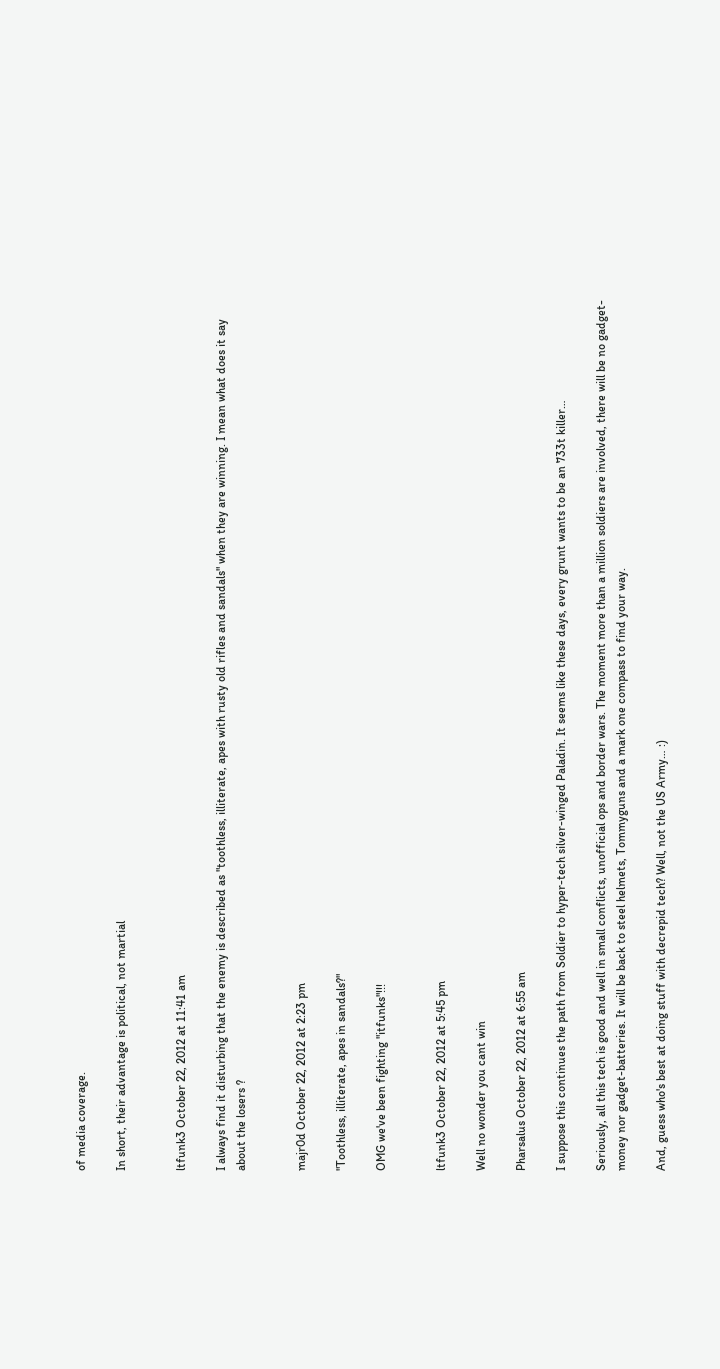of media coverage.

In short, their advantage is political, not martial


ltfunk3 October 22, 2012 at 11:41 am

I always find it disturbing that the enemy is described as "toothless, illiterate, apes with rusty old rifles and sandals" when they are winning. I mean what does it say about the losers ?


majr0d October 22, 2012 at 2:23 pm

"Toothless, illiterate, apes in sandals?"

OMG we've been fighting "itfunks"!!!


ltfunk3 October 22, 2012 at 5:45 pm

Well no wonder you cant win

Pharsalus October 22, 2012 at 6:55 am

I suppose this continues the path from Soldier to hyper-tech silver-winged Paladin. It seems like these days, every grunt wants to be an 733t killer…

Seriously, all this tech is good and well in small conflicts, unofficial ops and border wars. The moment more than a million soldiers are involved, there will be no gadget-money nor gadget-batteries. It will be back to steel helmets, Tommyguns and a mark one compass to find your way.

And, guess who's best at doing stuff with decrepid tech? Well, not the US Army… :)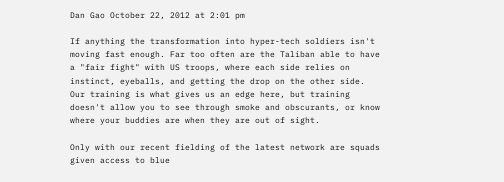Dan Gao October 22, 2012 at 2:01 pm

If anything the transformation into hyper-tech soldiers isn't moving fast enough. Far too often are the Taliban able to have a "fair fight" with US troops, where each side relies on instinct, eyeballs, and getting the drop on the other side. Our training is what gives us an edge here, but training doesn't allow you to see through smoke and obscurants, or know where your buddies are when they are out of sight.

Only with our recent fielding of the latest network are squads given access to blue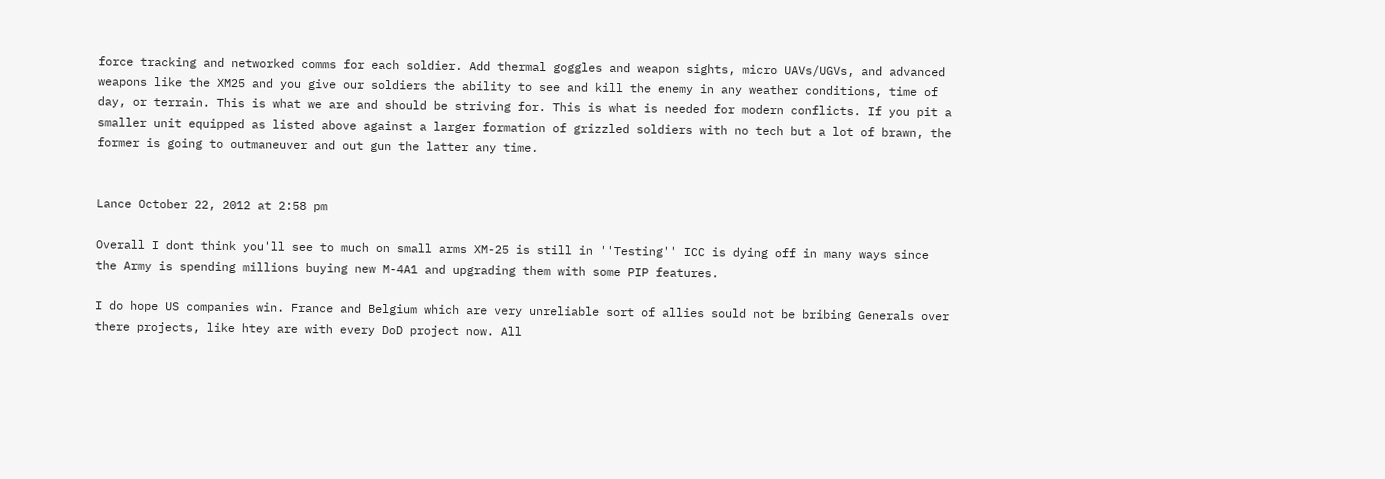force tracking and networked comms for each soldier. Add thermal goggles and weapon sights, micro UAVs/UGVs, and advanced weapons like the XM25 and you give our soldiers the ability to see and kill the enemy in any weather conditions, time of day, or terrain. This is what we are and should be striving for. This is what is needed for modern conflicts. If you pit a smaller unit equipped as listed above against a larger formation of grizzled soldiers with no tech but a lot of brawn, the former is going to outmaneuver and out gun the latter any time.


Lance October 22, 2012 at 2:58 pm

Overall I dont think you'll see to much on small arms XM-25 is still in ''Testing'' ICC is dying off in many ways since the Army is spending millions buying new M-4A1 and upgrading them with some PIP features.

I do hope US companies win. France and Belgium which are very unreliable sort of allies sould not be bribing Generals over there projects, like htey are with every DoD project now. All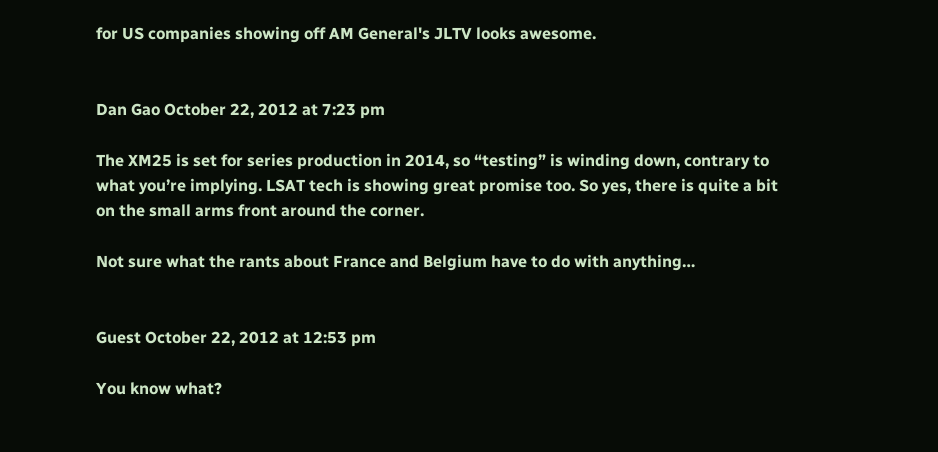for US companies showing off AM General's JLTV looks awesome.


Dan Gao October 22, 2012 at 7:23 pm

The XM25 is set for series production in 2014, so “testing” is winding down, contrary to what you’re implying. LSAT tech is showing great promise too. So yes, there is quite a bit on the small arms front around the corner.

Not sure what the rants about France and Belgium have to do with anything…


Guest October 22, 2012 at 12:53 pm

You know what?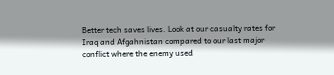Better tech saves lives. Look at our casualty rates for Iraq and Afgahnistan compared to our last major conflict where the enemy used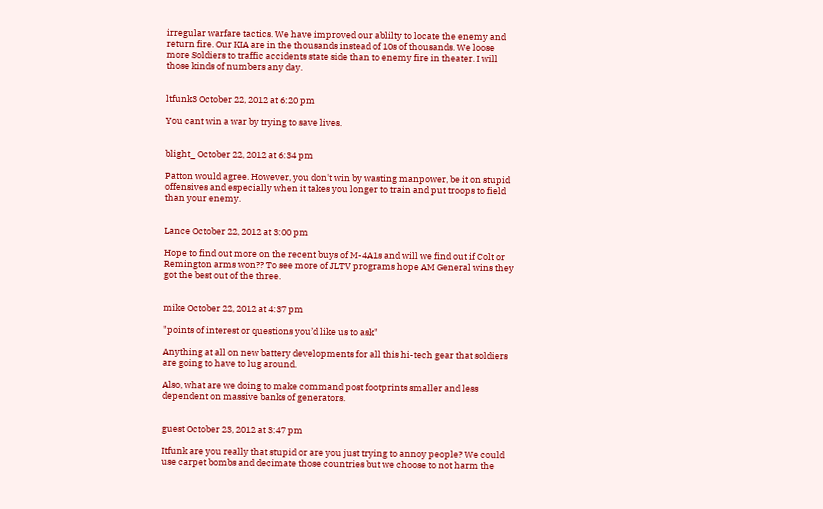irregular warfare tactics. We have improved our ablilty to locate the enemy and return fire. Our KIA are in the thousands instead of 10s of thousands. We loose more Soldiers to traffic accidents state side than to enemy fire in theater. I will those kinds of numbers any day.


ltfunk3 October 22, 2012 at 6:20 pm

You cant win a war by trying to save lives.


blight_ October 22, 2012 at 6:34 pm

Patton would agree. However, you don't win by wasting manpower, be it on stupid offensives and especially when it takes you longer to train and put troops to field than your enemy.


Lance October 22, 2012 at 3:00 pm

Hope to find out more on the recent buys of M-4A1s and will we find out if Colt or Remington arms won?? To see more of JLTV programs hope AM General wins they got the best out of the three.


mike October 22, 2012 at 4:37 pm

"points of interest or questions you’d like us to ask"

Anything at all on new battery developments for all this hi-tech gear that soldiers are going to have to lug around.

Also, what are we doing to make command post footprints smaller and less dependent on massive banks of generators.


guest October 23, 2012 at 3:47 pm

Itfunk are you really that stupid or are you just trying to annoy people? We could use carpet bombs and decimate those countries but we choose to not harm the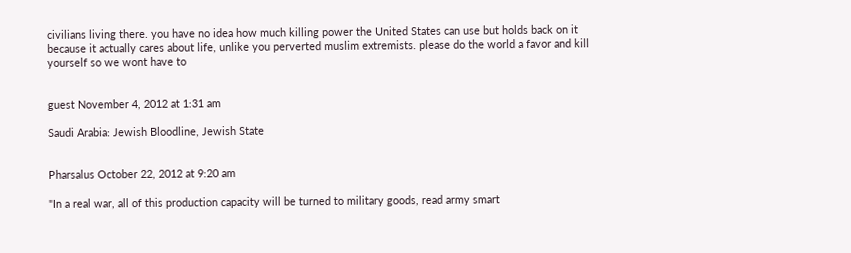civilians living there. you have no idea how much killing power the United States can use but holds back on it because it actually cares about life, unlike you perverted muslim extremists. please do the world a favor and kill yourself so we wont have to


guest November 4, 2012 at 1:31 am

Saudi Arabia: Jewish Bloodline, Jewish State


Pharsalus October 22, 2012 at 9:20 am

"In a real war, all of this production capacity will be turned to military goods, read army smart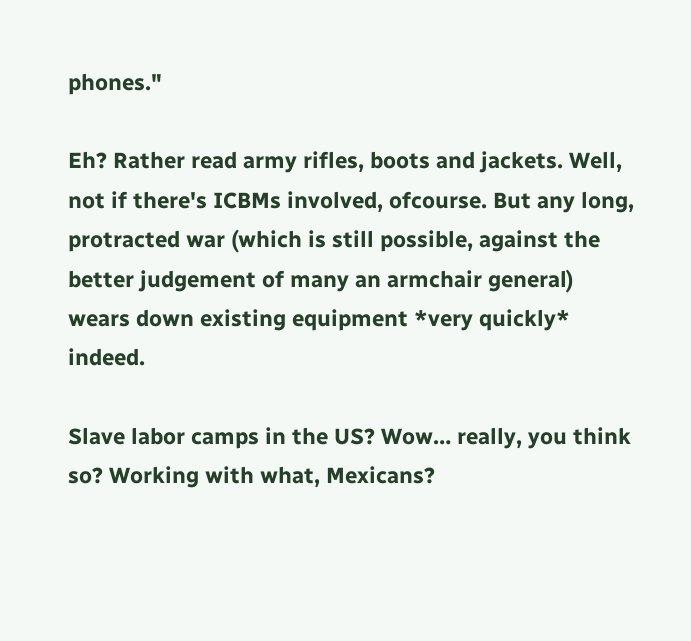phones."

Eh? Rather read army rifles, boots and jackets. Well, not if there's ICBMs involved, ofcourse. But any long, protracted war (which is still possible, against the better judgement of many an armchair general) wears down existing equipment *very quickly* indeed.

Slave labor camps in the US? Wow… really, you think so? Working with what, Mexicans?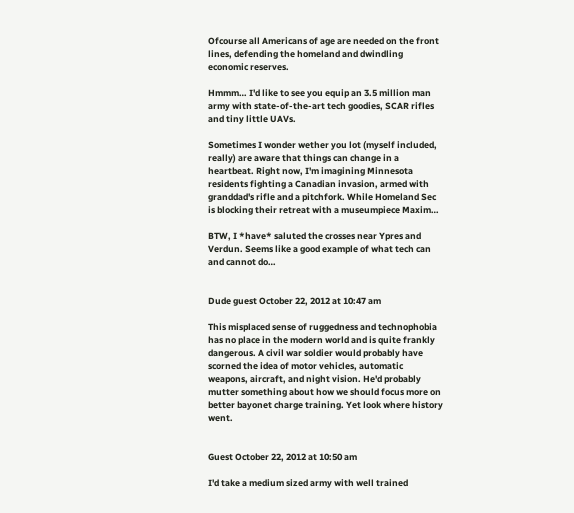Ofcourse all Americans of age are needed on the front lines, defending the homeland and dwindling economic reserves.

Hmmm… I'd like to see you equip an 3.5 million man army with state-of-the-art tech goodies, SCAR rifles and tiny little UAVs.

Sometimes I wonder wether you lot (myself included, really) are aware that things can change in a heartbeat. Right now, I'm imagining Minnesota residents fighting a Canadian invasion, armed with granddad's rifle and a pitchfork. While Homeland Sec is blocking their retreat with a museumpiece Maxim…

BTW, I *have* saluted the crosses near Ypres and Verdun. Seems like a good example of what tech can and cannot do…


Dude guest October 22, 2012 at 10:47 am

This misplaced sense of ruggedness and technophobia has no place in the modern world and is quite frankly dangerous. A civil war soldier would probably have scorned the idea of motor vehicles, automatic weapons, aircraft, and night vision. He'd probably mutter something about how we should focus more on better bayonet charge training. Yet look where history went.


Guest October 22, 2012 at 10:50 am

I'd take a medium sized army with well trained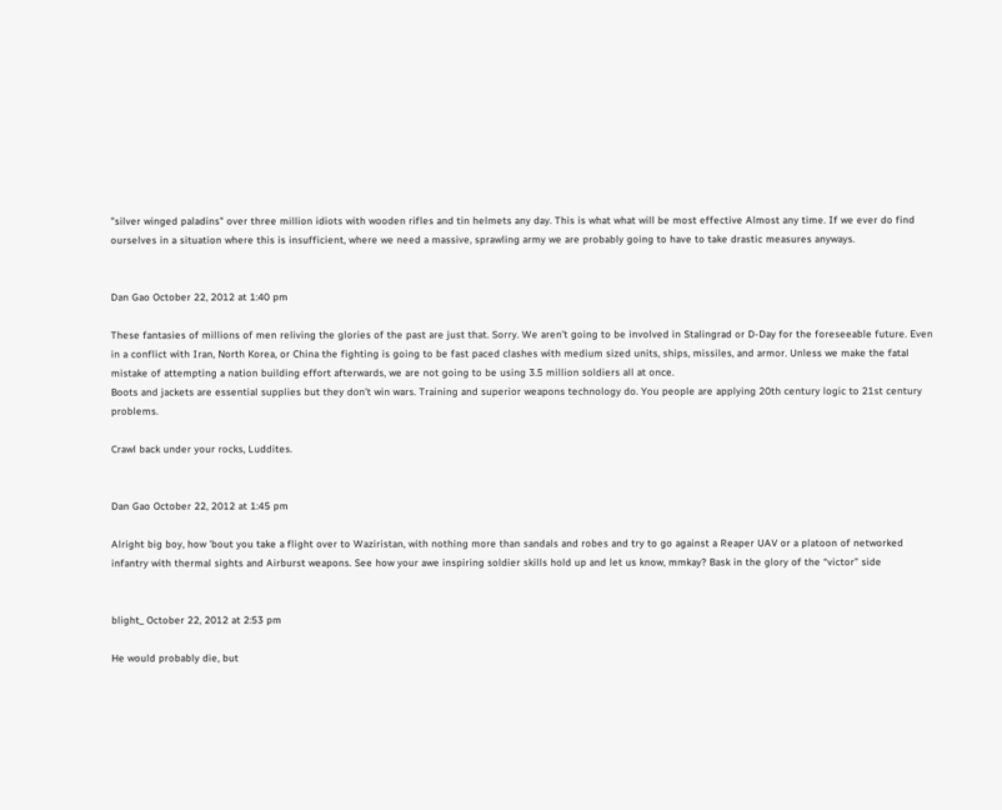"silver winged paladins" over three million idiots with wooden rifles and tin helmets any day. This is what what will be most effective Almost any time. If we ever do find ourselves in a situation where this is insufficient, where we need a massive, sprawling army we are probably going to have to take drastic measures anyways.


Dan Gao October 22, 2012 at 1:40 pm

These fantasies of millions of men reliving the glories of the past are just that. Sorry. We aren’t going to be involved in Stalingrad or D-Day for the foreseeable future. Even in a conflict with Iran, North Korea, or China the fighting is going to be fast paced clashes with medium sized units, ships, missiles, and armor. Unless we make the fatal mistake of attempting a nation building effort afterwards, we are not going to be using 3.5 million soldiers all at once.
Boots and jackets are essential supplies but they don’t win wars. Training and superior weapons technology do. You people are applying 20th century logic to 21st century problems.

Crawl back under your rocks, Luddites.


Dan Gao October 22, 2012 at 1:45 pm

Alright big boy, how ’bout you take a flight over to Waziristan, with nothing more than sandals and robes and try to go against a Reaper UAV or a platoon of networked infantry with thermal sights and Airburst weapons. See how your awe inspiring soldier skills hold up and let us know, mmkay? Bask in the glory of the “victor” side


blight_ October 22, 2012 at 2:53 pm

He would probably die, but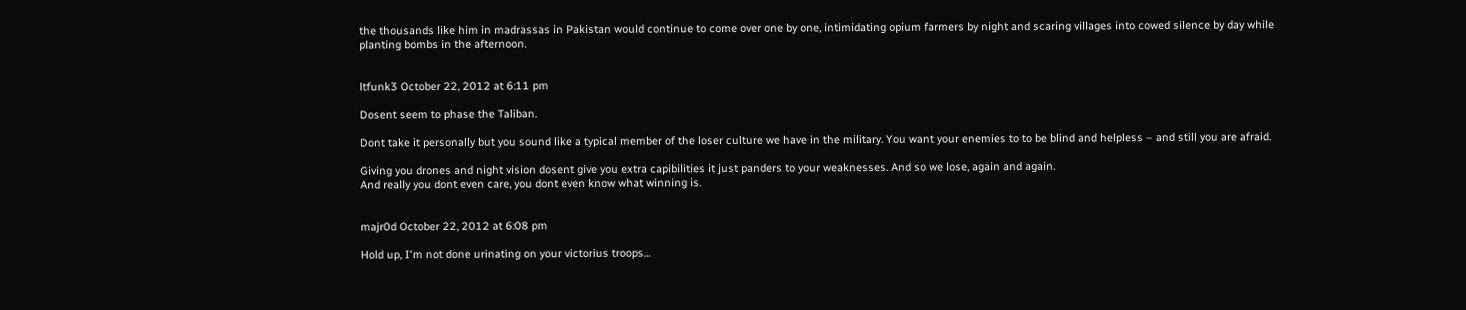the thousands like him in madrassas in Pakistan would continue to come over one by one, intimidating opium farmers by night and scaring villages into cowed silence by day while planting bombs in the afternoon.


ltfunk3 October 22, 2012 at 6:11 pm

Dosent seem to phase the Taliban.

Dont take it personally but you sound like a typical member of the loser culture we have in the military. You want your enemies to to be blind and helpless – and still you are afraid.

Giving you drones and night vision dosent give you extra capibilities it just panders to your weaknesses. And so we lose, again and again.
And really you dont even care, you dont even know what winning is.


majr0d October 22, 2012 at 6:08 pm

Hold up, I'm not done urinating on your victorius troops…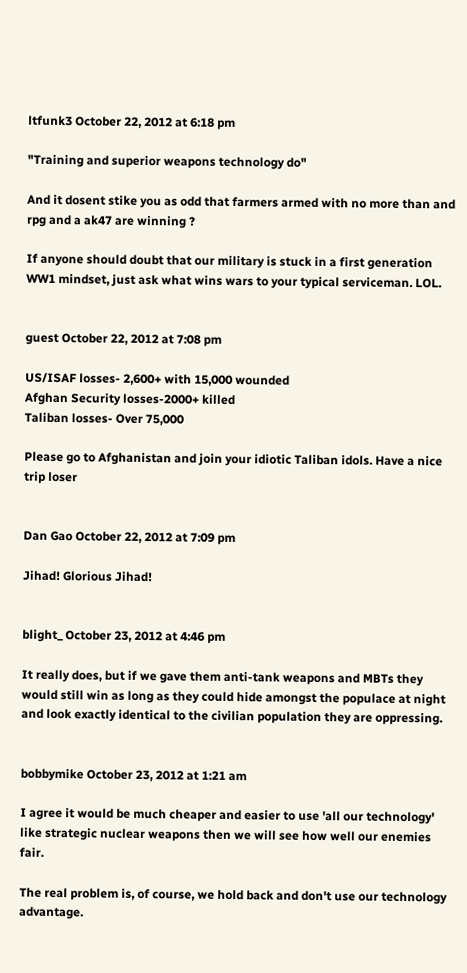ltfunk3 October 22, 2012 at 6:18 pm

"Training and superior weapons technology do"

And it dosent stike you as odd that farmers armed with no more than and rpg and a ak47 are winning ?

If anyone should doubt that our military is stuck in a first generation WW1 mindset, just ask what wins wars to your typical serviceman. LOL.


guest October 22, 2012 at 7:08 pm

US/ISAF losses- 2,600+ with 15,000 wounded
Afghan Security losses-2000+ killed
Taliban losses- Over 75,000

Please go to Afghanistan and join your idiotic Taliban idols. Have a nice trip loser


Dan Gao October 22, 2012 at 7:09 pm

Jihad! Glorious Jihad!


blight_ October 23, 2012 at 4:46 pm

It really does, but if we gave them anti-tank weapons and MBTs they would still win as long as they could hide amongst the populace at night and look exactly identical to the civilian population they are oppressing.


bobbymike October 23, 2012 at 1:21 am

I agree it would be much cheaper and easier to use 'all our technology' like strategic nuclear weapons then we will see how well our enemies fair.

The real problem is, of course, we hold back and don't use our technology advantage.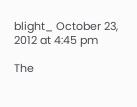blight_ October 23, 2012 at 4:45 pm

The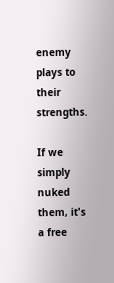enemy plays to their strengths.

If we simply nuked them, it's a free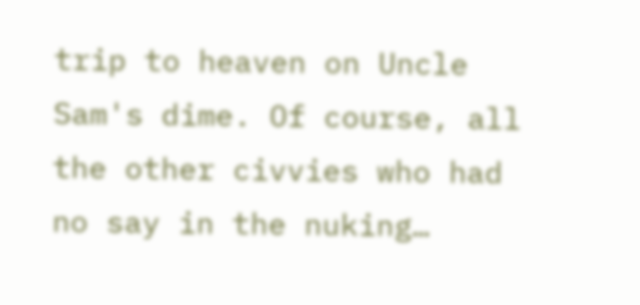trip to heaven on Uncle Sam's dime. Of course, all the other civvies who had no say in the nuking…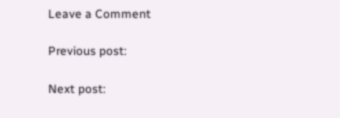Leave a Comment

Previous post:

Next post: